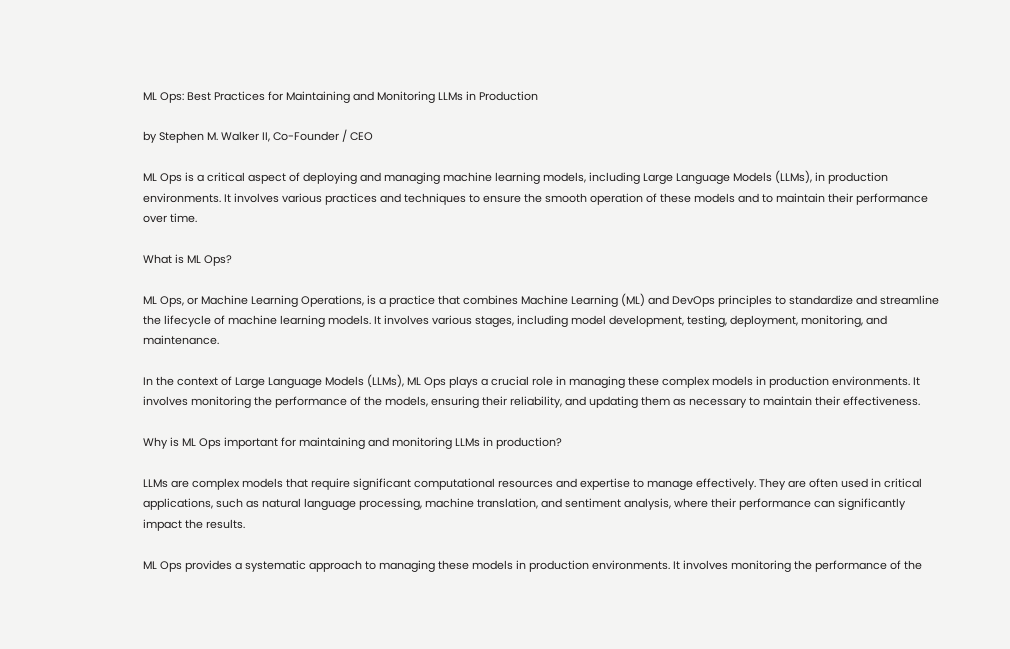ML Ops: Best Practices for Maintaining and Monitoring LLMs in Production

by Stephen M. Walker II, Co-Founder / CEO

ML Ops is a critical aspect of deploying and managing machine learning models, including Large Language Models (LLMs), in production environments. It involves various practices and techniques to ensure the smooth operation of these models and to maintain their performance over time.

What is ML Ops?

ML Ops, or Machine Learning Operations, is a practice that combines Machine Learning (ML) and DevOps principles to standardize and streamline the lifecycle of machine learning models. It involves various stages, including model development, testing, deployment, monitoring, and maintenance.

In the context of Large Language Models (LLMs), ML Ops plays a crucial role in managing these complex models in production environments. It involves monitoring the performance of the models, ensuring their reliability, and updating them as necessary to maintain their effectiveness.

Why is ML Ops important for maintaining and monitoring LLMs in production?

LLMs are complex models that require significant computational resources and expertise to manage effectively. They are often used in critical applications, such as natural language processing, machine translation, and sentiment analysis, where their performance can significantly impact the results.

ML Ops provides a systematic approach to managing these models in production environments. It involves monitoring the performance of the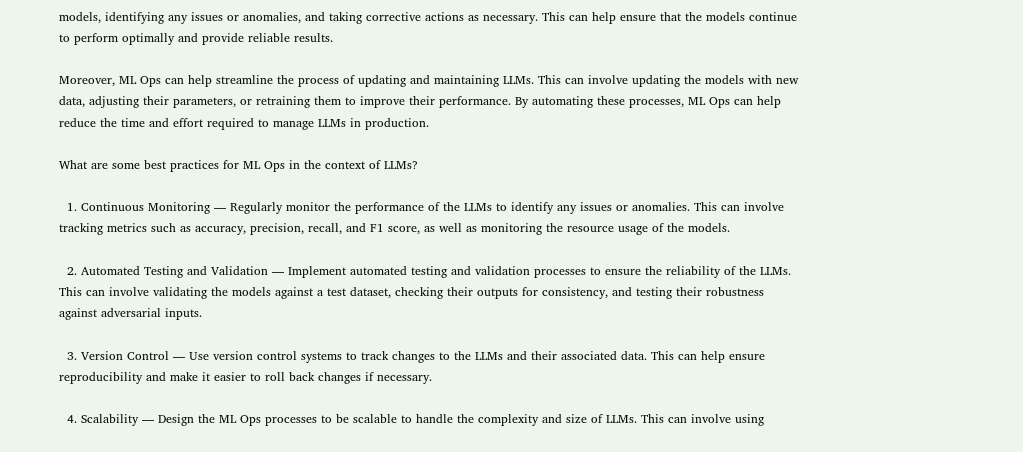models, identifying any issues or anomalies, and taking corrective actions as necessary. This can help ensure that the models continue to perform optimally and provide reliable results.

Moreover, ML Ops can help streamline the process of updating and maintaining LLMs. This can involve updating the models with new data, adjusting their parameters, or retraining them to improve their performance. By automating these processes, ML Ops can help reduce the time and effort required to manage LLMs in production.

What are some best practices for ML Ops in the context of LLMs?

  1. Continuous Monitoring — Regularly monitor the performance of the LLMs to identify any issues or anomalies. This can involve tracking metrics such as accuracy, precision, recall, and F1 score, as well as monitoring the resource usage of the models.

  2. Automated Testing and Validation — Implement automated testing and validation processes to ensure the reliability of the LLMs. This can involve validating the models against a test dataset, checking their outputs for consistency, and testing their robustness against adversarial inputs.

  3. Version Control — Use version control systems to track changes to the LLMs and their associated data. This can help ensure reproducibility and make it easier to roll back changes if necessary.

  4. Scalability — Design the ML Ops processes to be scalable to handle the complexity and size of LLMs. This can involve using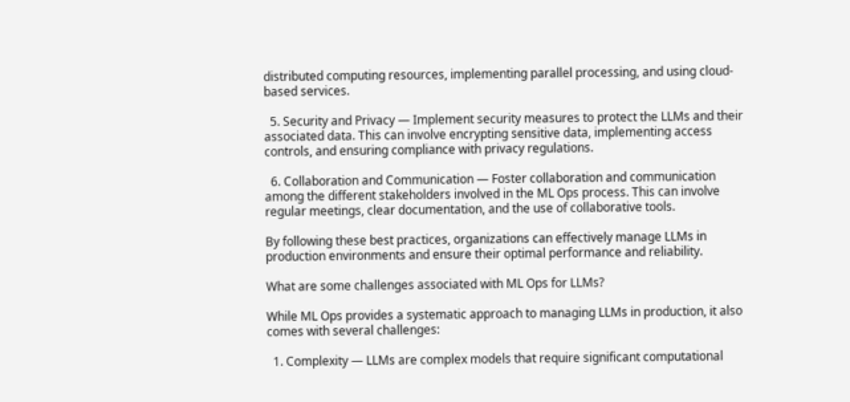distributed computing resources, implementing parallel processing, and using cloud-based services.

  5. Security and Privacy — Implement security measures to protect the LLMs and their associated data. This can involve encrypting sensitive data, implementing access controls, and ensuring compliance with privacy regulations.

  6. Collaboration and Communication — Foster collaboration and communication among the different stakeholders involved in the ML Ops process. This can involve regular meetings, clear documentation, and the use of collaborative tools.

By following these best practices, organizations can effectively manage LLMs in production environments and ensure their optimal performance and reliability.

What are some challenges associated with ML Ops for LLMs?

While ML Ops provides a systematic approach to managing LLMs in production, it also comes with several challenges:

  1. Complexity — LLMs are complex models that require significant computational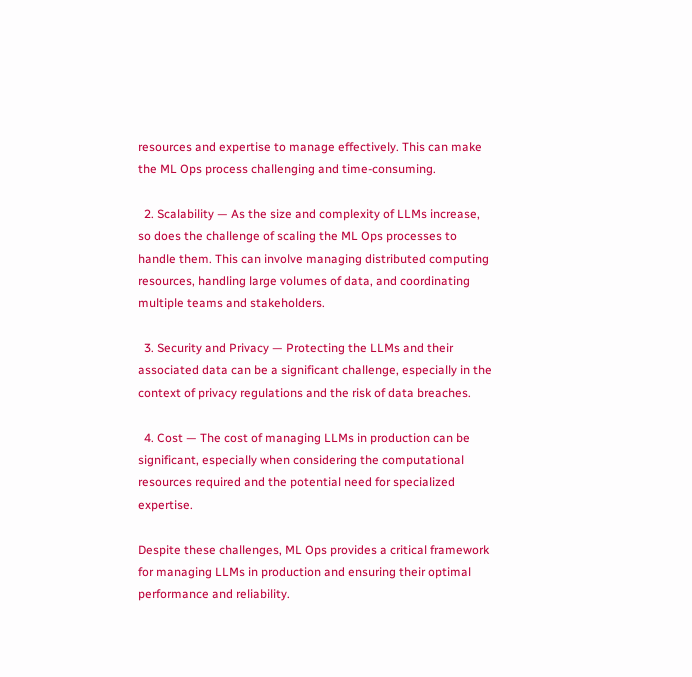resources and expertise to manage effectively. This can make the ML Ops process challenging and time-consuming.

  2. Scalability — As the size and complexity of LLMs increase, so does the challenge of scaling the ML Ops processes to handle them. This can involve managing distributed computing resources, handling large volumes of data, and coordinating multiple teams and stakeholders.

  3. Security and Privacy — Protecting the LLMs and their associated data can be a significant challenge, especially in the context of privacy regulations and the risk of data breaches.

  4. Cost — The cost of managing LLMs in production can be significant, especially when considering the computational resources required and the potential need for specialized expertise.

Despite these challenges, ML Ops provides a critical framework for managing LLMs in production and ensuring their optimal performance and reliability.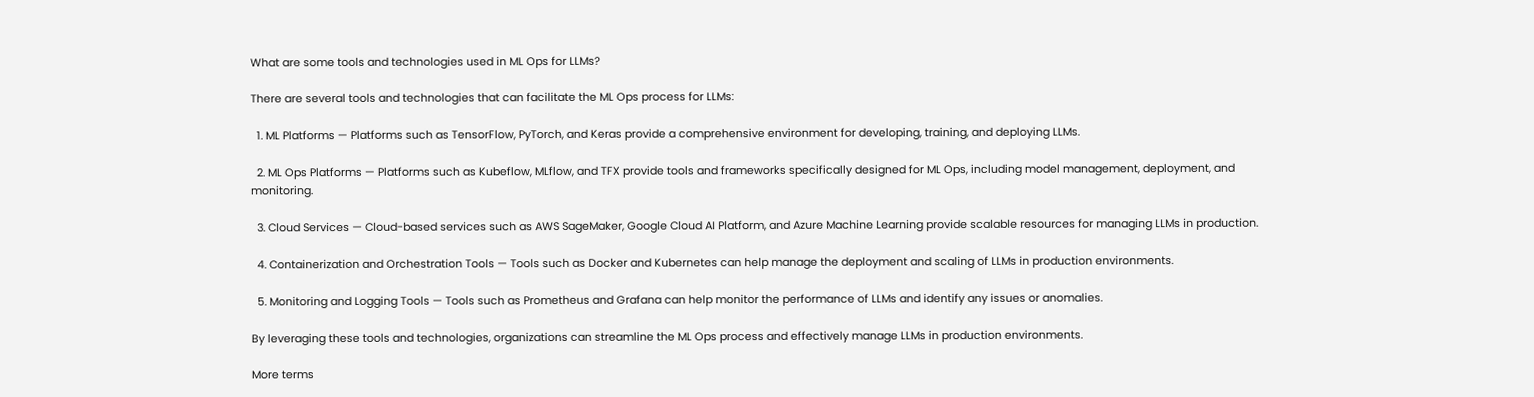What are some tools and technologies used in ML Ops for LLMs?

There are several tools and technologies that can facilitate the ML Ops process for LLMs:

  1. ML Platforms — Platforms such as TensorFlow, PyTorch, and Keras provide a comprehensive environment for developing, training, and deploying LLMs.

  2. ML Ops Platforms — Platforms such as Kubeflow, MLflow, and TFX provide tools and frameworks specifically designed for ML Ops, including model management, deployment, and monitoring.

  3. Cloud Services — Cloud-based services such as AWS SageMaker, Google Cloud AI Platform, and Azure Machine Learning provide scalable resources for managing LLMs in production.

  4. Containerization and Orchestration Tools — Tools such as Docker and Kubernetes can help manage the deployment and scaling of LLMs in production environments.

  5. Monitoring and Logging Tools — Tools such as Prometheus and Grafana can help monitor the performance of LLMs and identify any issues or anomalies.

By leveraging these tools and technologies, organizations can streamline the ML Ops process and effectively manage LLMs in production environments.

More terms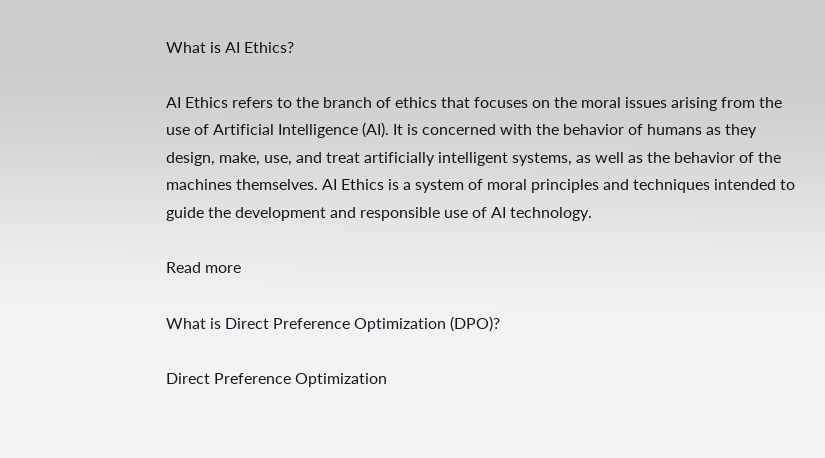What is AI Ethics?

AI Ethics refers to the branch of ethics that focuses on the moral issues arising from the use of Artificial Intelligence (AI). It is concerned with the behavior of humans as they design, make, use, and treat artificially intelligent systems, as well as the behavior of the machines themselves. AI Ethics is a system of moral principles and techniques intended to guide the development and responsible use of AI technology.

Read more

What is Direct Preference Optimization (DPO)?

Direct Preference Optimization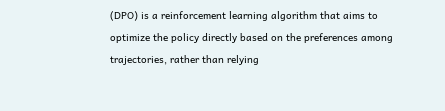(DPO) is a reinforcement learning algorithm that aims to optimize the policy directly based on the preferences among trajectories, rather than relying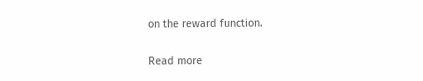on the reward function.

Read more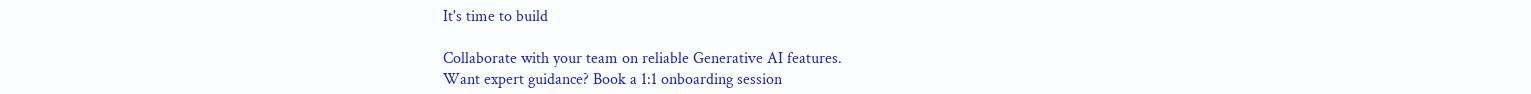It's time to build

Collaborate with your team on reliable Generative AI features.
Want expert guidance? Book a 1:1 onboarding session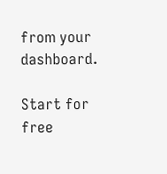from your dashboard.

Start for free